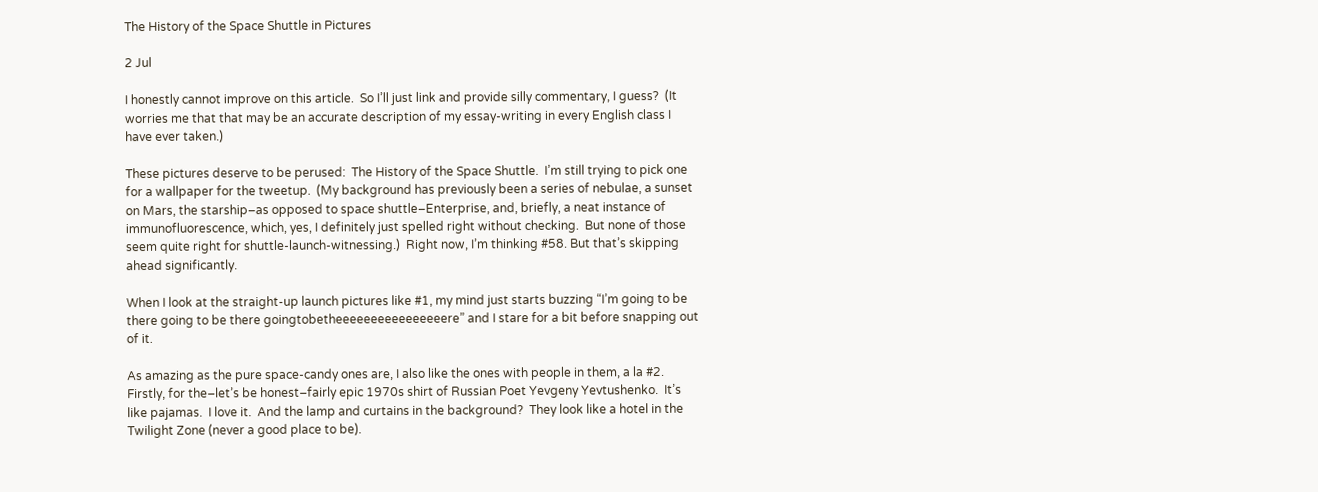The History of the Space Shuttle in Pictures

2 Jul

I honestly cannot improve on this article.  So I’ll just link and provide silly commentary, I guess?  (It worries me that that may be an accurate description of my essay-writing in every English class I have ever taken.)

These pictures deserve to be perused:  The History of the Space Shuttle.  I’m still trying to pick one for a wallpaper for the tweetup.  (My background has previously been a series of nebulae, a sunset on Mars, the starship–as opposed to space shuttle–Enterprise, and, briefly, a neat instance of immunofluorescence, which, yes, I definitely just spelled right without checking.  But none of those seem quite right for shuttle-launch-witnessing.)  Right now, I’m thinking #58. But that’s skipping ahead significantly.

When I look at the straight-up launch pictures like #1, my mind just starts buzzing “I’m going to be there going to be there goingtobetheeeeeeeeeeeeeeeere” and I stare for a bit before snapping out of it.

As amazing as the pure space-candy ones are, I also like the ones with people in them, a la #2.  Firstly, for the–let’s be honest–fairly epic 1970s shirt of Russian Poet Yevgeny Yevtushenko.  It’s like pajamas.  I love it.  And the lamp and curtains in the background?  They look like a hotel in the Twilight Zone (never a good place to be).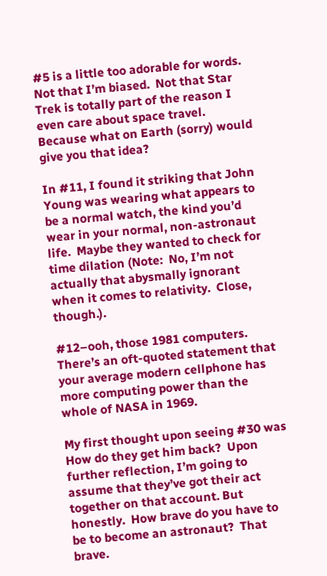#5 is a little too adorable for words.  Not that I’m biased.  Not that Star Trek is totally part of the reason I even care about space travel.  Because what on Earth (sorry) would give you that idea?

In #11, I found it striking that John Young was wearing what appears to be a normal watch, the kind you’d wear in your normal, non-astronaut life.  Maybe they wanted to check for time dilation (Note:  No, I’m not actually that abysmally ignorant when it comes to relativity.  Close, though.).

#12–ooh, those 1981 computers.  There’s an oft-quoted statement that your average modern cellphone has more computing power than the whole of NASA in 1969.

My first thought upon seeing #30 was How do they get him back?  Upon further reflection, I’m going to assume that they’ve got their act together on that account. But honestly.  How brave do you have to be to become an astronaut?  That brave.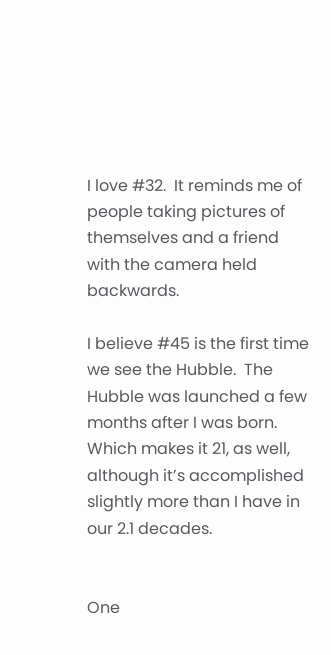I love #32.  It reminds me of people taking pictures of themselves and a friend with the camera held backwards.

I believe #45 is the first time we see the Hubble.  The Hubble was launched a few months after I was born.  Which makes it 21, as well, although it’s accomplished slightly more than I have in our 2.1 decades.


One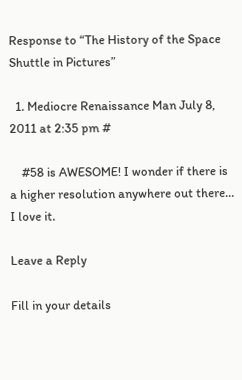Response to “The History of the Space Shuttle in Pictures”

  1. Mediocre Renaissance Man July 8, 2011 at 2:35 pm #

    #58 is AWESOME! I wonder if there is a higher resolution anywhere out there… I love it.

Leave a Reply

Fill in your details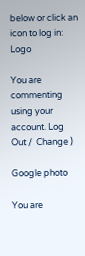below or click an icon to log in: Logo

You are commenting using your account. Log Out /  Change )

Google photo

You are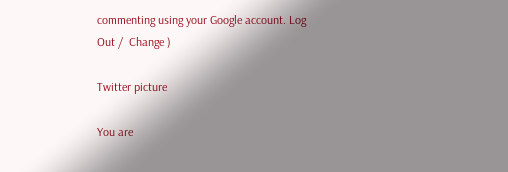commenting using your Google account. Log Out /  Change )

Twitter picture

You are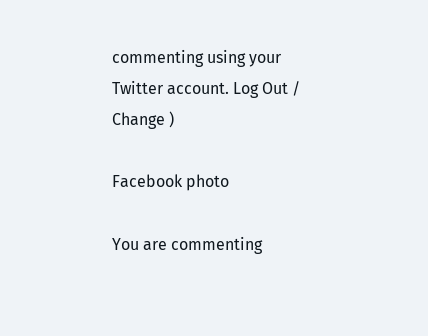commenting using your Twitter account. Log Out /  Change )

Facebook photo

You are commenting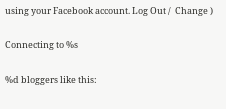using your Facebook account. Log Out /  Change )

Connecting to %s

%d bloggers like this: